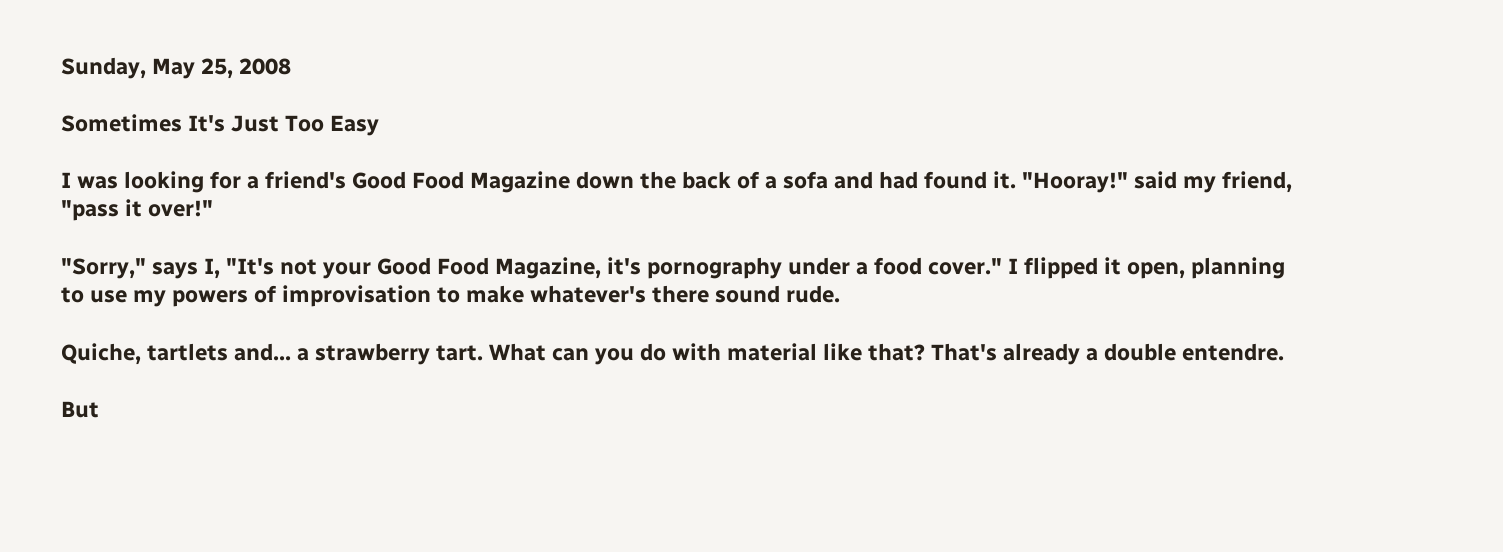Sunday, May 25, 2008

Sometimes It's Just Too Easy

I was looking for a friend's Good Food Magazine down the back of a sofa and had found it. "Hooray!" said my friend, "pass it over!"

"Sorry," says I, "It's not your Good Food Magazine, it's pornography under a food cover." I flipped it open, planning to use my powers of improvisation to make whatever's there sound rude.

Quiche, tartlets and... a strawberry tart. What can you do with material like that? That's already a double entendre.

But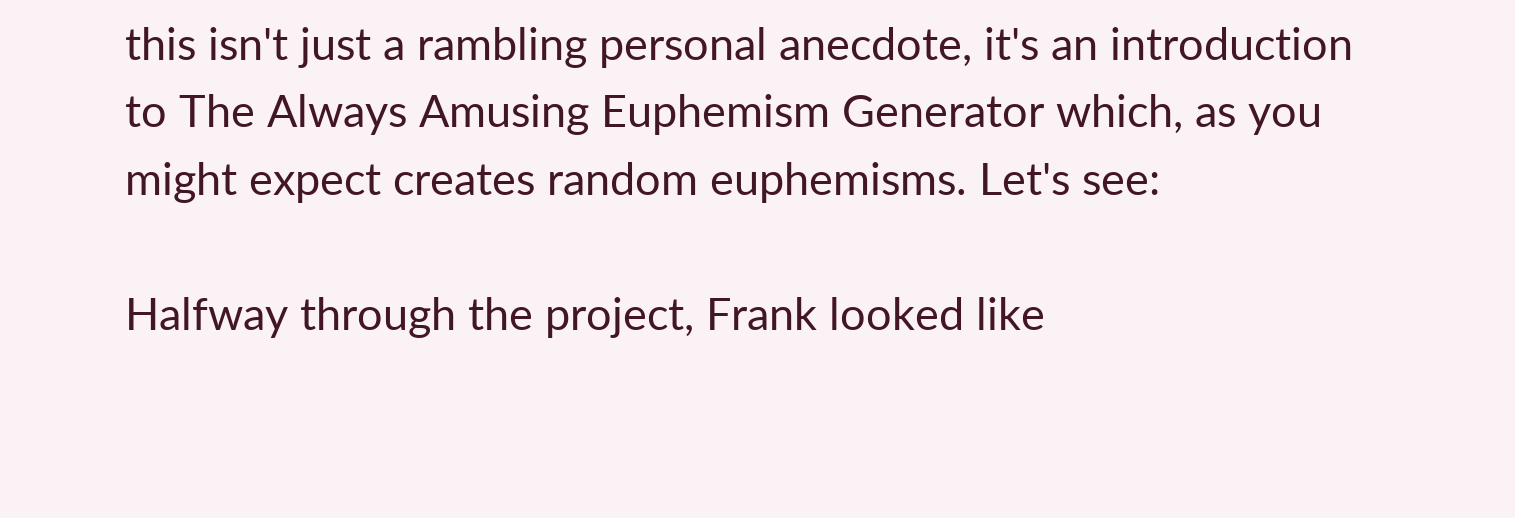this isn't just a rambling personal anecdote, it's an introduction to The Always Amusing Euphemism Generator which, as you might expect creates random euphemisms. Let's see:

Halfway through the project, Frank looked like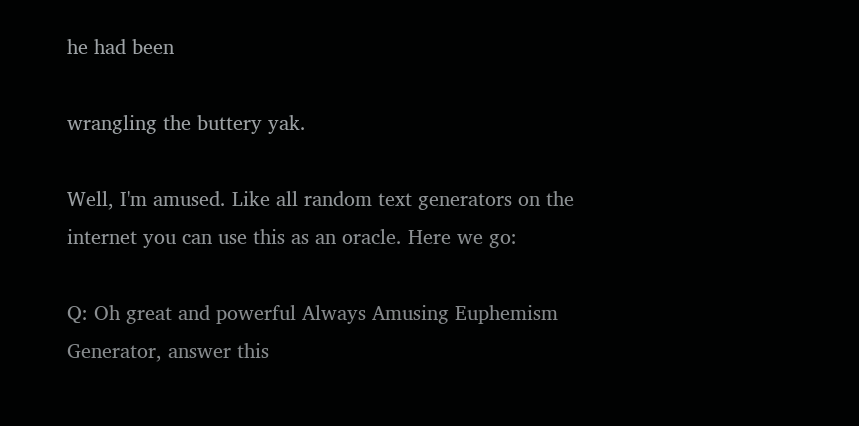he had been

wrangling the buttery yak.

Well, I'm amused. Like all random text generators on the internet you can use this as an oracle. Here we go:

Q: Oh great and powerful Always Amusing Euphemism Generator, answer this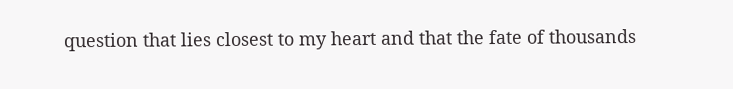question that lies closest to my heart and that the fate of thousands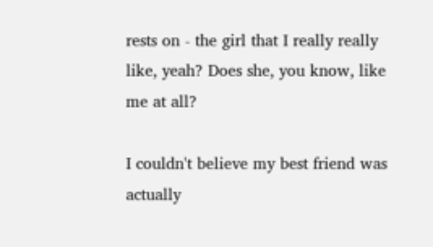rests on - the girl that I really really like, yeah? Does she, you know, like me at all?

I couldn't believe my best friend was actually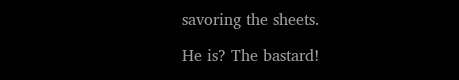savoring the sheets.

He is? The bastard!